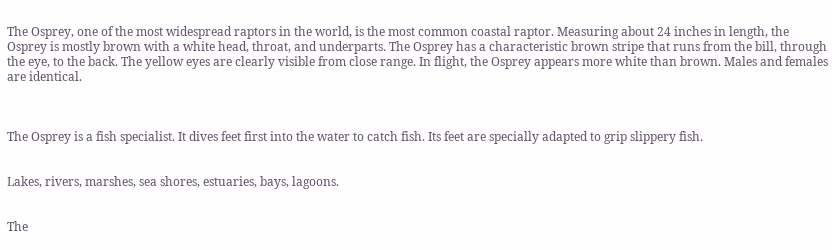The Osprey, one of the most widespread raptors in the world, is the most common coastal raptor. Measuring about 24 inches in length, the Osprey is mostly brown with a white head, throat, and underparts. The Osprey has a characteristic brown stripe that runs from the bill, through the eye, to the back. The yellow eyes are clearly visible from close range. In flight, the Osprey appears more white than brown. Males and females are identical.



The Osprey is a fish specialist. It dives feet first into the water to catch fish. Its feet are specially adapted to grip slippery fish.


Lakes, rivers, marshes, sea shores, estuaries, bays, lagoons.


The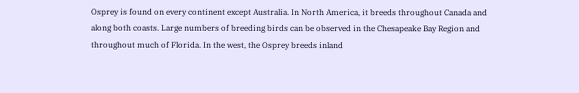Osprey is found on every continent except Australia. In North America, it breeds throughout Canada and along both coasts. Large numbers of breeding birds can be observed in the Chesapeake Bay Region and throughout much of Florida. In the west, the Osprey breeds inland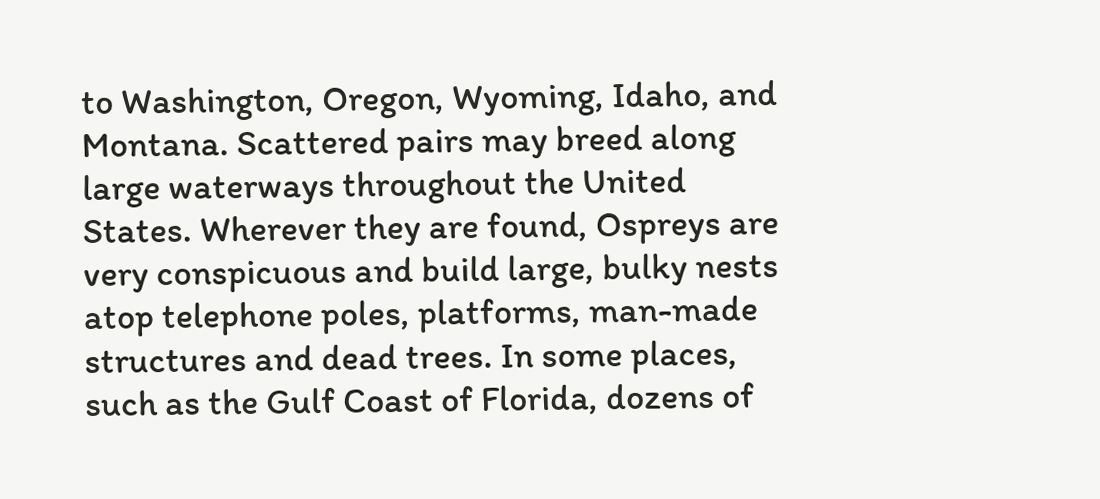to Washington, Oregon, Wyoming, Idaho, and Montana. Scattered pairs may breed along large waterways throughout the United States. Wherever they are found, Ospreys are very conspicuous and build large, bulky nests atop telephone poles, platforms, man-made structures and dead trees. In some places, such as the Gulf Coast of Florida, dozens of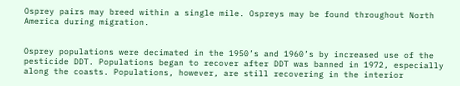Osprey pairs may breed within a single mile. Ospreys may be found throughout North America during migration.


Osprey populations were decimated in the 1950’s and 1960’s by increased use of the pesticide DDT. Populations began to recover after DDT was banned in 1972, especially along the coasts. Populations, however, are still recovering in the interior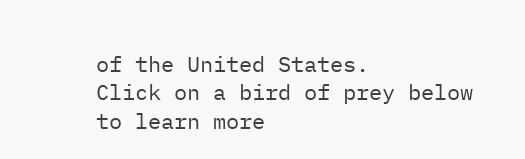of the United States.
Click on a bird of prey below to learn more